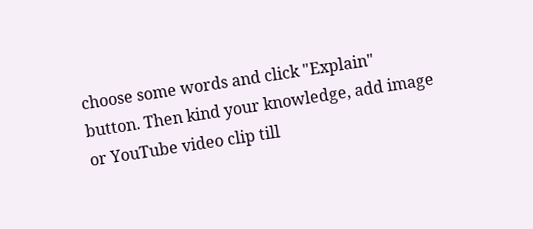choose some words and click "Explain" button. Then kind your knowledge, add image or YouTube video clip till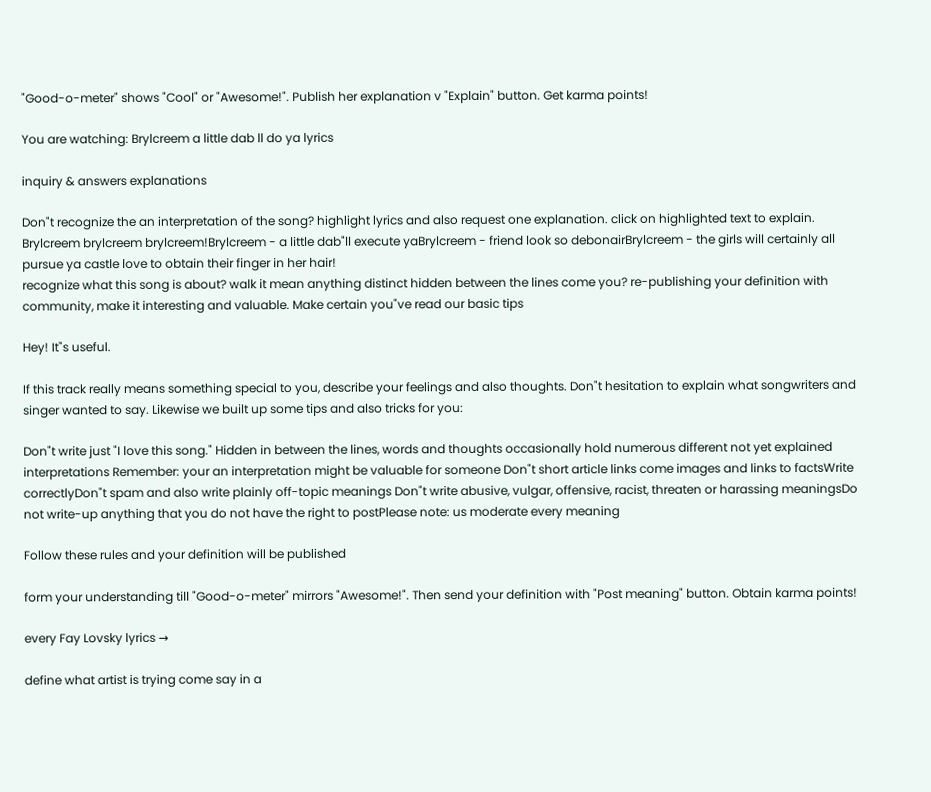"Good-o-meter" shows "Cool" or "Awesome!". Publish her explanation v "Explain" button. Get karma points!

You are watching: Brylcreem a little dab ll do ya lyrics

inquiry & answers explanations

Don"t recognize the an interpretation of the song? highlight lyrics and also request one explanation. click on highlighted text to explain.
Brylcreem brylcreem brylcreem!Brylcreem - a little dab"ll execute yaBrylcreem - friend look so debonairBrylcreem - the girls will certainly all pursue ya castle love to obtain their finger in her hair!
recognize what this song is about? walk it mean anything distinct hidden between the lines come you? re-publishing your definition with community, make it interesting and valuable. Make certain you"ve read our basic tips

Hey! It"s useful.

If this track really means something special to you, describe your feelings and also thoughts. Don"t hesitation to explain what songwriters and singer wanted to say. Likewise we built up some tips and also tricks for you:

Don"t write just "I love this song." Hidden in between the lines, words and thoughts occasionally hold numerous different not yet explained interpretations Remember: your an interpretation might be valuable for someone Don"t short article links come images and links to factsWrite correctlyDon"t spam and also write plainly off-topic meanings Don"t write abusive, vulgar, offensive, racist, threaten or harassing meaningsDo not write-up anything that you do not have the right to postPlease note: us moderate every meaning

Follow these rules and your definition will be published

form your understanding till "Good-o-meter" mirrors "Awesome!". Then send your definition with "Post meaning" button. Obtain karma points!

every Fay Lovsky lyrics →

define what artist is trying come say in a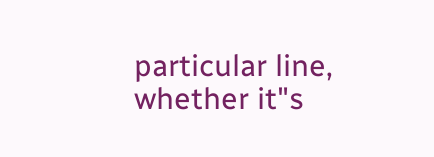particular line, whether it"s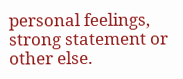personal feelings, strong statement or other else.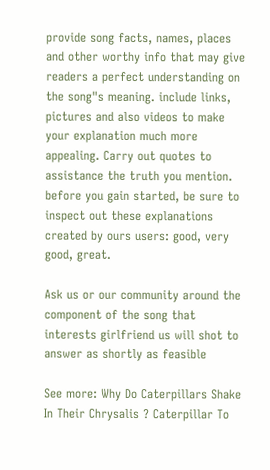provide song facts, names, places and other worthy info that may give readers a perfect understanding on the song"s meaning. include links, pictures and also videos to make your explanation much more appealing. Carry out quotes to assistance the truth you mention.
before you gain started, be sure to inspect out these explanations created by ours users: good, very good, great.

Ask us or our community around the component of the song that interests girlfriend us will shot to answer as shortly as feasible

See more: Why Do Caterpillars Shake In Their Chrysalis ? Caterpillar To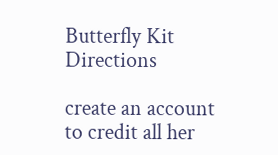Butterfly Kit Directions

create an account to credit all her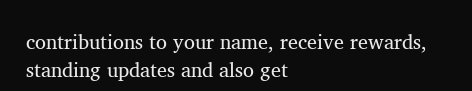contributions to your name, receive rewards, standing updates and also get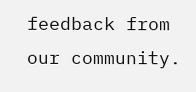feedback from our community.